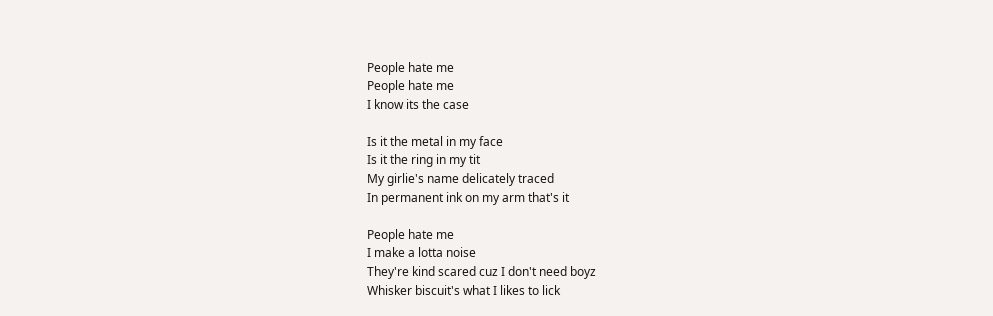People hate me
People hate me
I know its the case

Is it the metal in my face
Is it the ring in my tit
My girlie's name delicately traced
In permanent ink on my arm that's it

People hate me
I make a lotta noise
They're kind scared cuz I don't need boyz
Whisker biscuit's what I likes to lick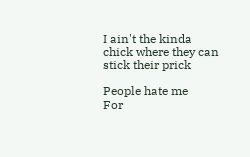I ain't the kinda chick where they can stick their prick

People hate me
For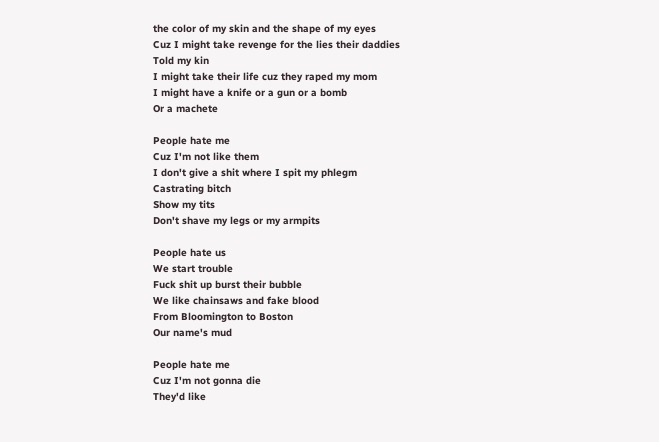the color of my skin and the shape of my eyes
Cuz I might take revenge for the lies their daddies
Told my kin
I might take their life cuz they raped my mom
I might have a knife or a gun or a bomb
Or a machete

People hate me
Cuz I'm not like them
I don't give a shit where I spit my phlegm
Castrating bitch
Show my tits
Don't shave my legs or my armpits

People hate us
We start trouble
Fuck shit up burst their bubble
We like chainsaws and fake blood
From Bloomington to Boston
Our name's mud

People hate me
Cuz I'm not gonna die
They'd like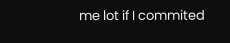me lot if I commited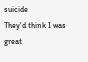suicide
They'd think I was great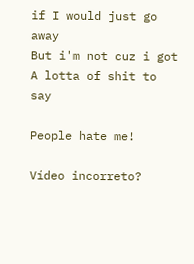if I would just go away
But i'm not cuz i got
A lotta of shit to say

People hate me!

Vídeo incorreto?